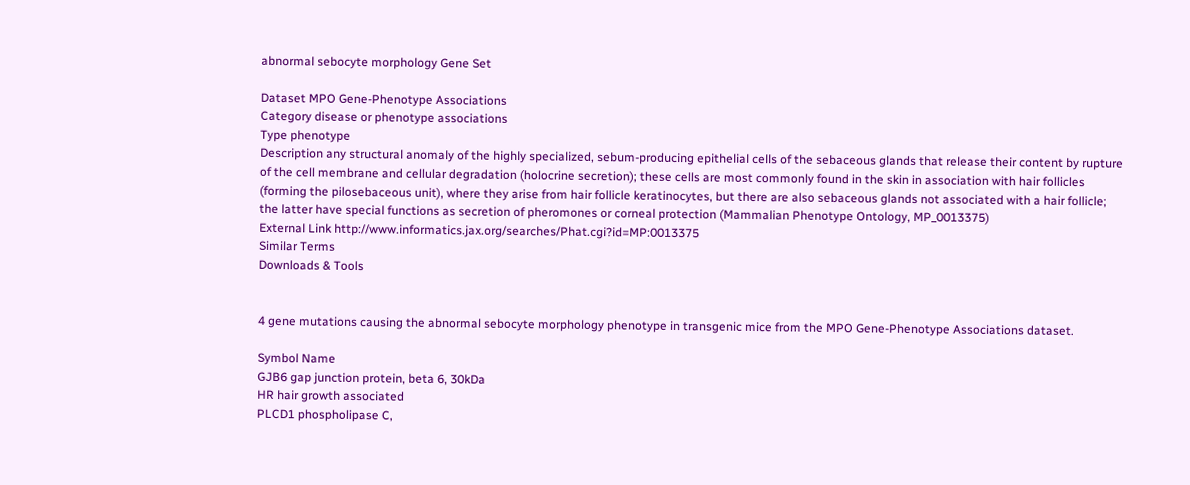abnormal sebocyte morphology Gene Set

Dataset MPO Gene-Phenotype Associations
Category disease or phenotype associations
Type phenotype
Description any structural anomaly of the highly specialized, sebum-producing epithelial cells of the sebaceous glands that release their content by rupture of the cell membrane and cellular degradation (holocrine secretion); these cells are most commonly found in the skin in association with hair follicles (forming the pilosebaceous unit), where they arise from hair follicle keratinocytes, but there are also sebaceous glands not associated with a hair follicle; the latter have special functions as secretion of pheromones or corneal protection (Mammalian Phenotype Ontology, MP_0013375)
External Link http://www.informatics.jax.org/searches/Phat.cgi?id=MP:0013375
Similar Terms
Downloads & Tools


4 gene mutations causing the abnormal sebocyte morphology phenotype in transgenic mice from the MPO Gene-Phenotype Associations dataset.

Symbol Name
GJB6 gap junction protein, beta 6, 30kDa
HR hair growth associated
PLCD1 phospholipase C,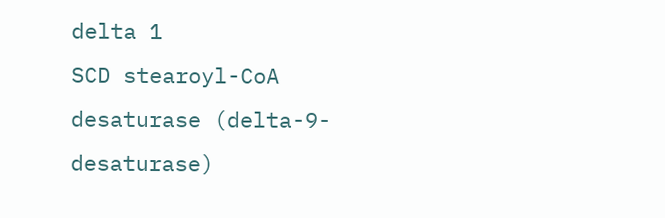delta 1
SCD stearoyl-CoA desaturase (delta-9-desaturase)